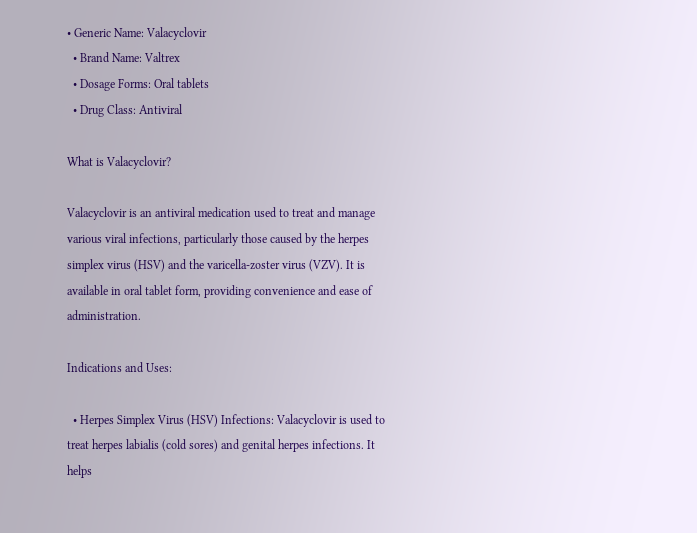• Generic Name: Valacyclovir
  • Brand Name: Valtrex
  • Dosage Forms: Oral tablets
  • Drug Class: Antiviral

What is Valacyclovir?

Valacyclovir is an antiviral medication used to treat and manage various viral infections, particularly those caused by the herpes simplex virus (HSV) and the varicella-zoster virus (VZV). It is available in oral tablet form, providing convenience and ease of administration.

Indications and Uses:

  • Herpes Simplex Virus (HSV) Infections: Valacyclovir is used to treat herpes labialis (cold sores) and genital herpes infections. It helps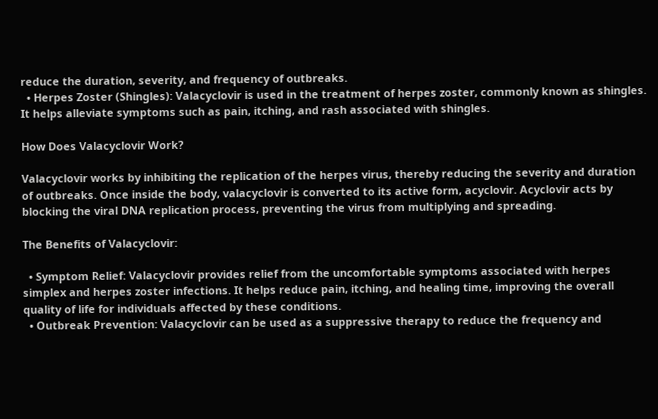reduce the duration, severity, and frequency of outbreaks.
  • Herpes Zoster (Shingles): Valacyclovir is used in the treatment of herpes zoster, commonly known as shingles. It helps alleviate symptoms such as pain, itching, and rash associated with shingles.

How Does Valacyclovir Work?

Valacyclovir works by inhibiting the replication of the herpes virus, thereby reducing the severity and duration of outbreaks. Once inside the body, valacyclovir is converted to its active form, acyclovir. Acyclovir acts by blocking the viral DNA replication process, preventing the virus from multiplying and spreading.

The Benefits of Valacyclovir:

  • Symptom Relief: Valacyclovir provides relief from the uncomfortable symptoms associated with herpes simplex and herpes zoster infections. It helps reduce pain, itching, and healing time, improving the overall quality of life for individuals affected by these conditions.
  • Outbreak Prevention: Valacyclovir can be used as a suppressive therapy to reduce the frequency and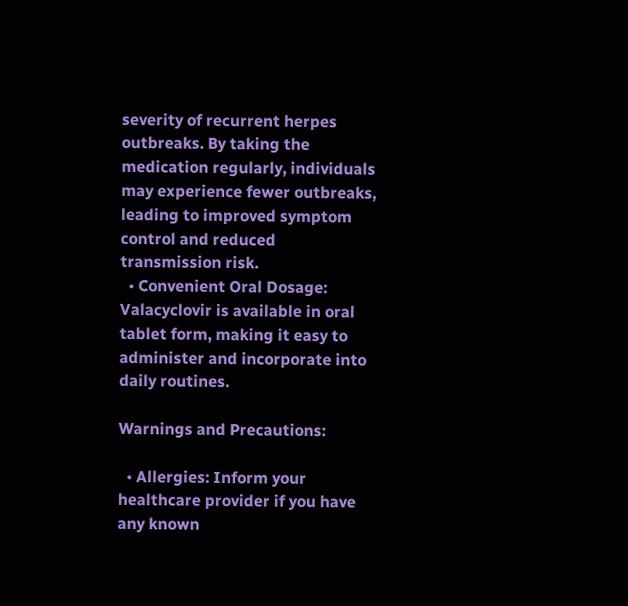severity of recurrent herpes outbreaks. By taking the medication regularly, individuals may experience fewer outbreaks, leading to improved symptom control and reduced transmission risk.
  • Convenient Oral Dosage: Valacyclovir is available in oral tablet form, making it easy to administer and incorporate into daily routines.

Warnings and Precautions:

  • Allergies: Inform your healthcare provider if you have any known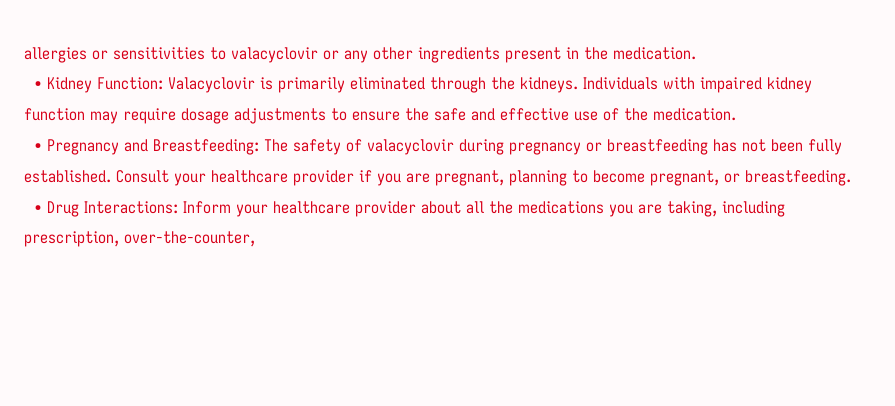allergies or sensitivities to valacyclovir or any other ingredients present in the medication.
  • Kidney Function: Valacyclovir is primarily eliminated through the kidneys. Individuals with impaired kidney function may require dosage adjustments to ensure the safe and effective use of the medication.
  • Pregnancy and Breastfeeding: The safety of valacyclovir during pregnancy or breastfeeding has not been fully established. Consult your healthcare provider if you are pregnant, planning to become pregnant, or breastfeeding.
  • Drug Interactions: Inform your healthcare provider about all the medications you are taking, including prescription, over-the-counter,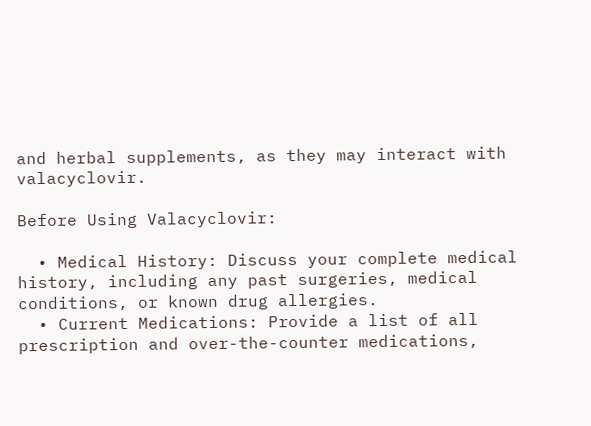and herbal supplements, as they may interact with valacyclovir.

Before Using Valacyclovir:

  • Medical History: Discuss your complete medical history, including any past surgeries, medical conditions, or known drug allergies.
  • Current Medications: Provide a list of all prescription and over-the-counter medications,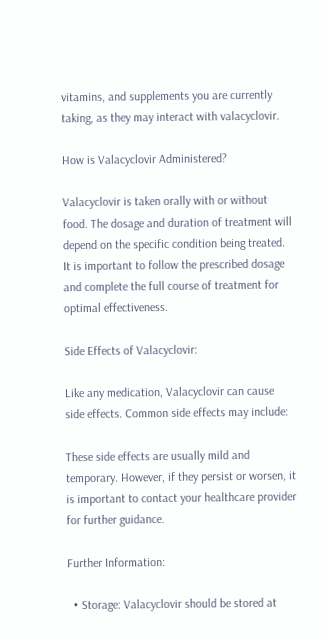vitamins, and supplements you are currently taking, as they may interact with valacyclovir.

How is Valacyclovir Administered?

Valacyclovir is taken orally with or without food. The dosage and duration of treatment will depend on the specific condition being treated. It is important to follow the prescribed dosage and complete the full course of treatment for optimal effectiveness.

Side Effects of Valacyclovir:

Like any medication, Valacyclovir can cause side effects. Common side effects may include:

These side effects are usually mild and temporary. However, if they persist or worsen, it is important to contact your healthcare provider for further guidance.

Further Information:

  • Storage: Valacyclovir should be stored at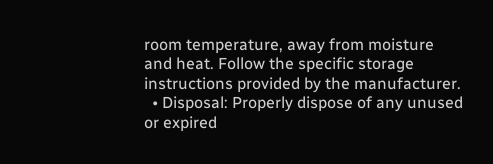room temperature, away from moisture and heat. Follow the specific storage instructions provided by the manufacturer.
  • Disposal: Properly dispose of any unused or expired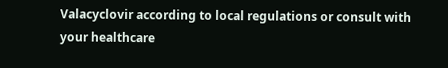Valacyclovir according to local regulations or consult with your healthcare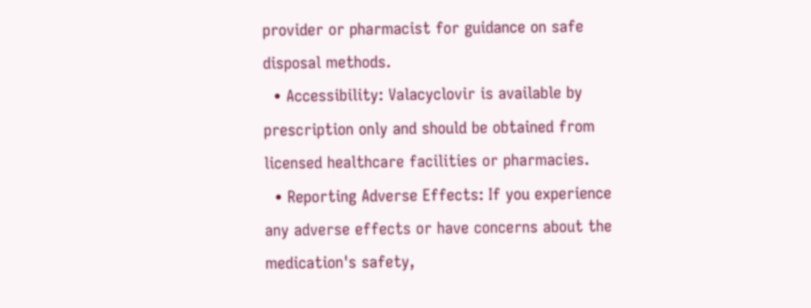provider or pharmacist for guidance on safe disposal methods.
  • Accessibility: Valacyclovir is available by prescription only and should be obtained from licensed healthcare facilities or pharmacies.
  • Reporting Adverse Effects: If you experience any adverse effects or have concerns about the medication's safety,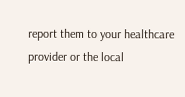report them to your healthcare provider or the local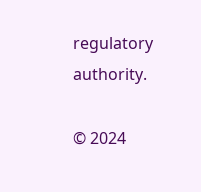regulatory authority.

© 2024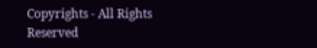Copyrights - All Rights Reserved